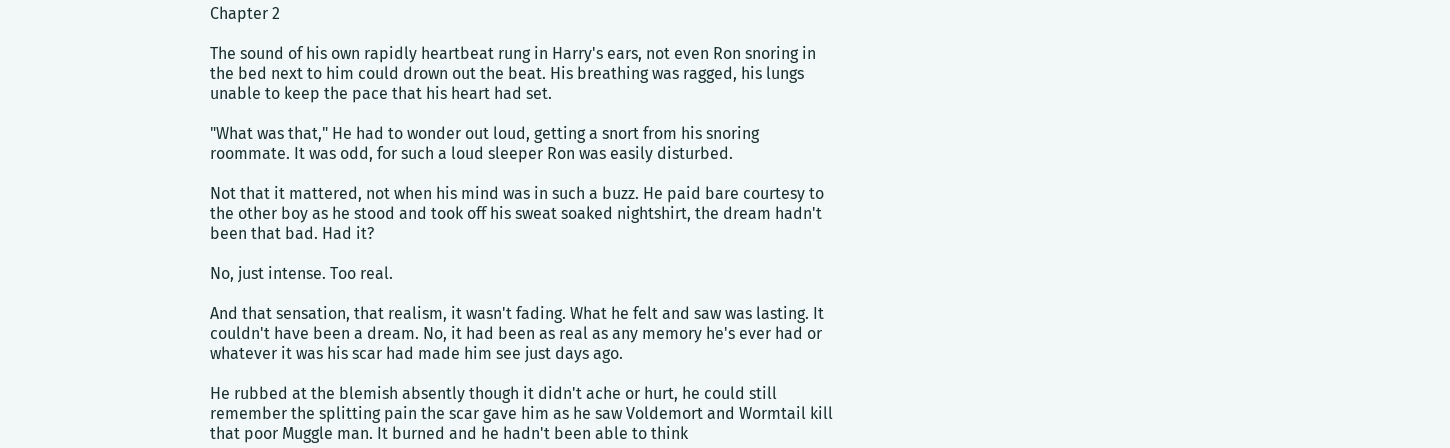Chapter 2

The sound of his own rapidly heartbeat rung in Harry's ears, not even Ron snoring in the bed next to him could drown out the beat. His breathing was ragged, his lungs unable to keep the pace that his heart had set.

"What was that," He had to wonder out loud, getting a snort from his snoring roommate. It was odd, for such a loud sleeper Ron was easily disturbed.

Not that it mattered, not when his mind was in such a buzz. He paid bare courtesy to the other boy as he stood and took off his sweat soaked nightshirt, the dream hadn't been that bad. Had it?

No, just intense. Too real.

And that sensation, that realism, it wasn't fading. What he felt and saw was lasting. It couldn't have been a dream. No, it had been as real as any memory he's ever had or whatever it was his scar had made him see just days ago.

He rubbed at the blemish absently though it didn't ache or hurt, he could still remember the splitting pain the scar gave him as he saw Voldemort and Wormtail kill that poor Muggle man. It burned and he hadn't been able to think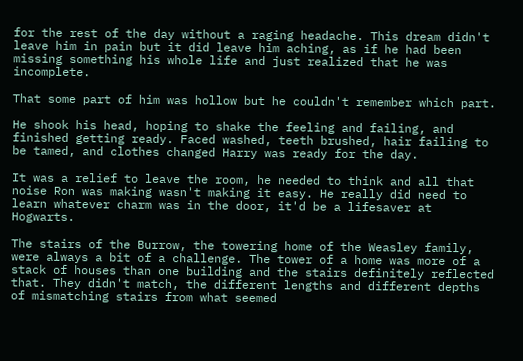for the rest of the day without a raging headache. This dream didn't leave him in pain but it did leave him aching, as if he had been missing something his whole life and just realized that he was incomplete.

That some part of him was hollow but he couldn't remember which part.

He shook his head, hoping to shake the feeling and failing, and finished getting ready. Faced washed, teeth brushed, hair failing to be tamed, and clothes changed Harry was ready for the day.

It was a relief to leave the room, he needed to think and all that noise Ron was making wasn't making it easy. He really did need to learn whatever charm was in the door, it'd be a lifesaver at Hogwarts.

The stairs of the Burrow, the towering home of the Weasley family, were always a bit of a challenge. The tower of a home was more of a stack of houses than one building and the stairs definitely reflected that. They didn't match, the different lengths and different depths of mismatching stairs from what seemed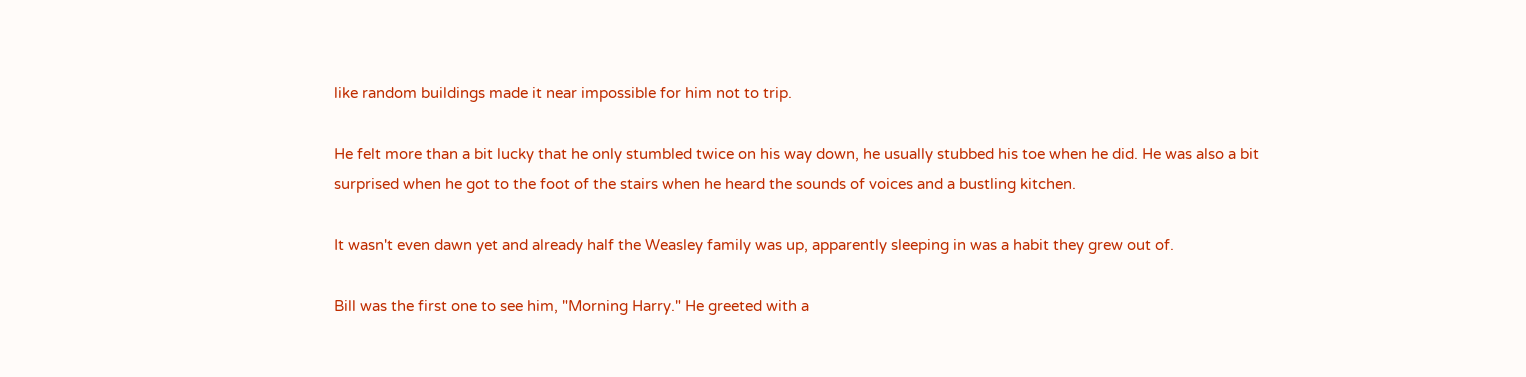like random buildings made it near impossible for him not to trip.

He felt more than a bit lucky that he only stumbled twice on his way down, he usually stubbed his toe when he did. He was also a bit surprised when he got to the foot of the stairs when he heard the sounds of voices and a bustling kitchen.

It wasn't even dawn yet and already half the Weasley family was up, apparently sleeping in was a habit they grew out of.

Bill was the first one to see him, "Morning Harry." He greeted with a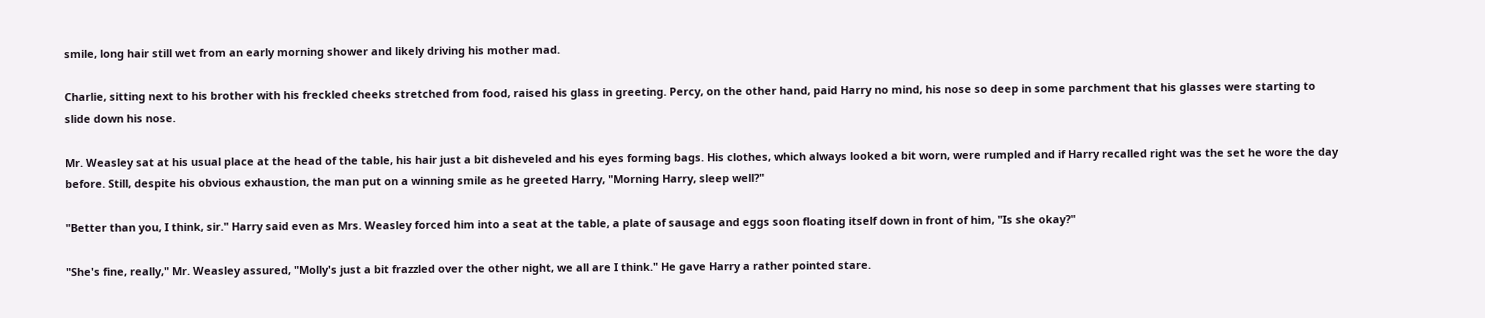smile, long hair still wet from an early morning shower and likely driving his mother mad.

Charlie, sitting next to his brother with his freckled cheeks stretched from food, raised his glass in greeting. Percy, on the other hand, paid Harry no mind, his nose so deep in some parchment that his glasses were starting to slide down his nose.

Mr. Weasley sat at his usual place at the head of the table, his hair just a bit disheveled and his eyes forming bags. His clothes, which always looked a bit worn, were rumpled and if Harry recalled right was the set he wore the day before. Still, despite his obvious exhaustion, the man put on a winning smile as he greeted Harry, "Morning Harry, sleep well?"

"Better than you, I think, sir." Harry said even as Mrs. Weasley forced him into a seat at the table, a plate of sausage and eggs soon floating itself down in front of him, "Is she okay?"

"She's fine, really," Mr. Weasley assured, "Molly's just a bit frazzled over the other night, we all are I think." He gave Harry a rather pointed stare.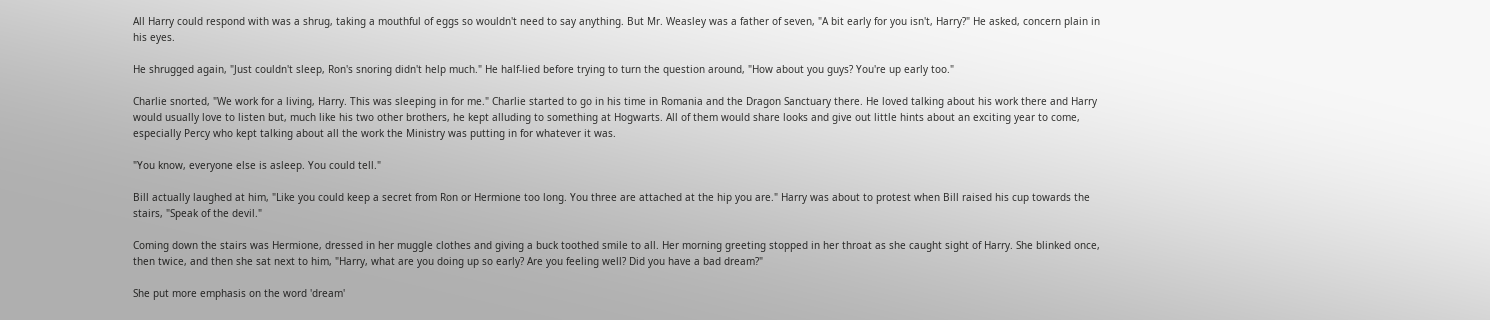All Harry could respond with was a shrug, taking a mouthful of eggs so wouldn't need to say anything. But Mr. Weasley was a father of seven, "A bit early for you isn't, Harry?" He asked, concern plain in his eyes.

He shrugged again, "Just couldn't sleep, Ron's snoring didn't help much." He half-lied before trying to turn the question around, "How about you guys? You're up early too."

Charlie snorted, "We work for a living, Harry. This was sleeping in for me." Charlie started to go in his time in Romania and the Dragon Sanctuary there. He loved talking about his work there and Harry would usually love to listen but, much like his two other brothers, he kept alluding to something at Hogwarts. All of them would share looks and give out little hints about an exciting year to come, especially Percy who kept talking about all the work the Ministry was putting in for whatever it was.

"You know, everyone else is asleep. You could tell."

Bill actually laughed at him, "Like you could keep a secret from Ron or Hermione too long. You three are attached at the hip you are." Harry was about to protest when Bill raised his cup towards the stairs, "Speak of the devil."

Coming down the stairs was Hermione, dressed in her muggle clothes and giving a buck toothed smile to all. Her morning greeting stopped in her throat as she caught sight of Harry. She blinked once, then twice, and then she sat next to him, "Harry, what are you doing up so early? Are you feeling well? Did you have a bad dream?"

She put more emphasis on the word 'dream'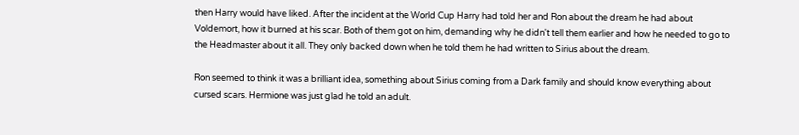then Harry would have liked. After the incident at the World Cup Harry had told her and Ron about the dream he had about Voldemort, how it burned at his scar. Both of them got on him, demanding why he didn't tell them earlier and how he needed to go to the Headmaster about it all. They only backed down when he told them he had written to Sirius about the dream.

Ron seemed to think it was a brilliant idea, something about Sirius coming from a Dark family and should know everything about cursed scars. Hermione was just glad he told an adult.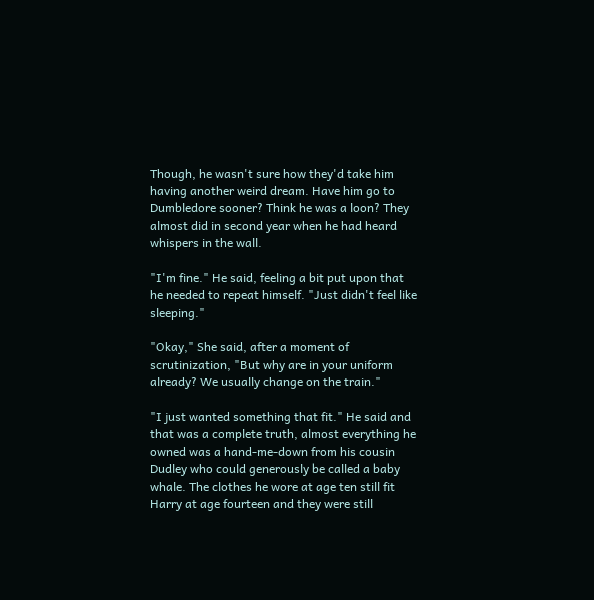Though, he wasn't sure how they'd take him having another weird dream. Have him go to Dumbledore sooner? Think he was a loon? They almost did in second year when he had heard whispers in the wall.

"I'm fine." He said, feeling a bit put upon that he needed to repeat himself. "Just didn't feel like sleeping."

"Okay," She said, after a moment of scrutinization, "But why are in your uniform already? We usually change on the train."

"I just wanted something that fit." He said and that was a complete truth, almost everything he owned was a hand-me-down from his cousin Dudley who could generously be called a baby whale. The clothes he wore at age ten still fit Harry at age fourteen and they were still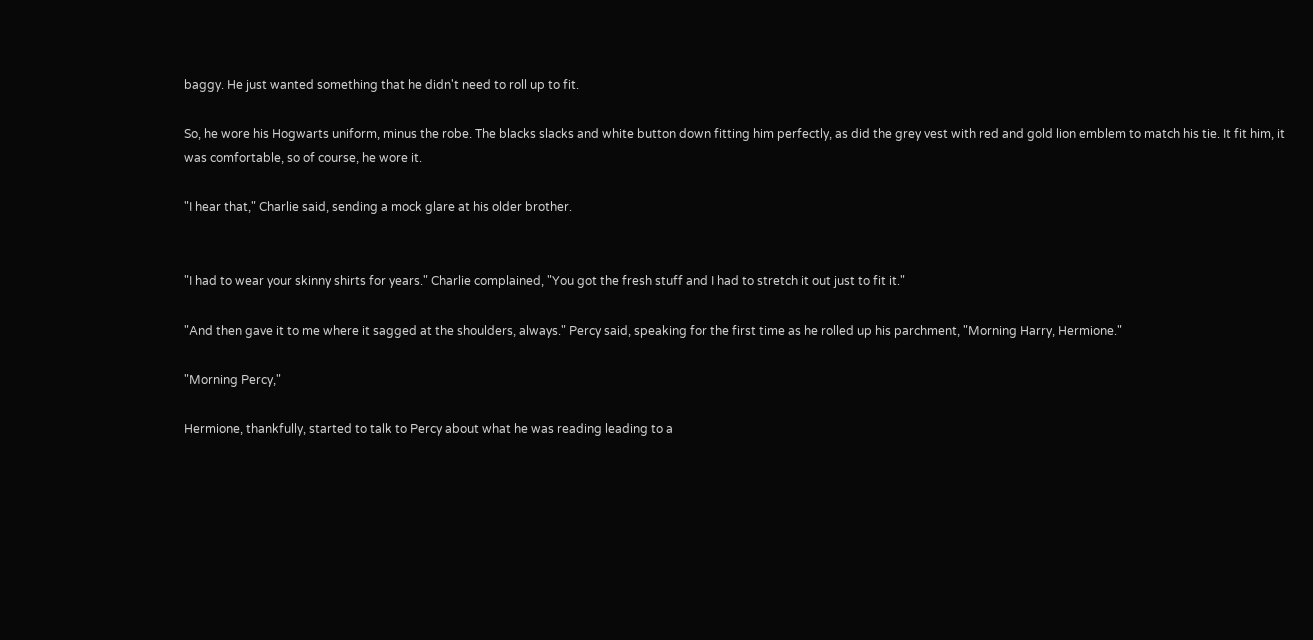baggy. He just wanted something that he didn't need to roll up to fit.

So, he wore his Hogwarts uniform, minus the robe. The blacks slacks and white button down fitting him perfectly, as did the grey vest with red and gold lion emblem to match his tie. It fit him, it was comfortable, so of course, he wore it.

"I hear that," Charlie said, sending a mock glare at his older brother.


"I had to wear your skinny shirts for years." Charlie complained, "You got the fresh stuff and I had to stretch it out just to fit it."

"And then gave it to me where it sagged at the shoulders, always." Percy said, speaking for the first time as he rolled up his parchment, "Morning Harry, Hermione."

"Morning Percy,"

Hermione, thankfully, started to talk to Percy about what he was reading leading to a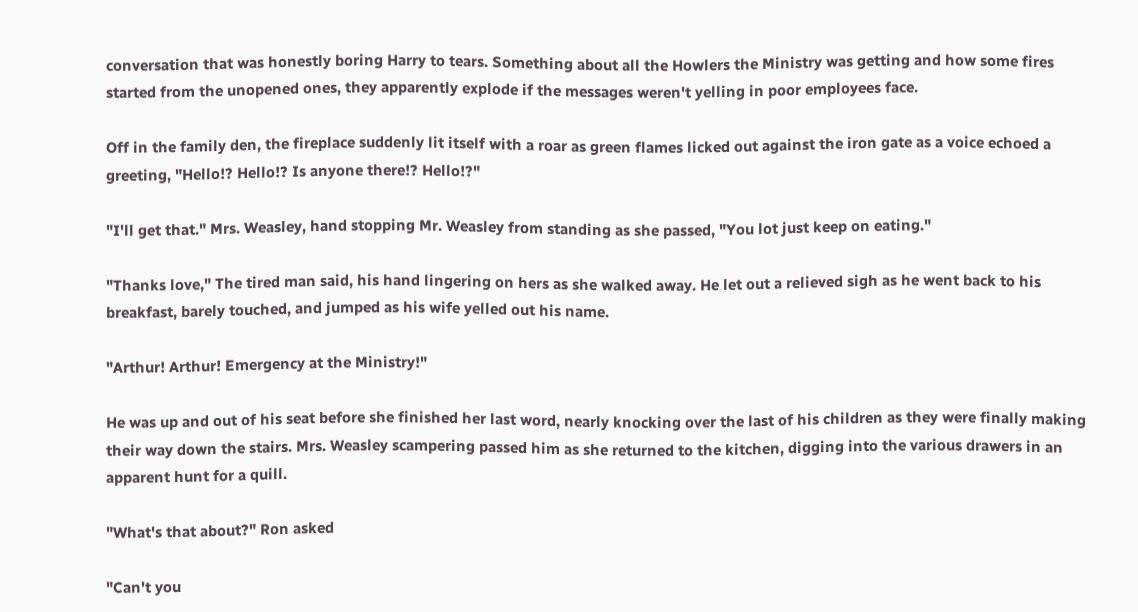conversation that was honestly boring Harry to tears. Something about all the Howlers the Ministry was getting and how some fires started from the unopened ones, they apparently explode if the messages weren't yelling in poor employees face.

Off in the family den, the fireplace suddenly lit itself with a roar as green flames licked out against the iron gate as a voice echoed a greeting, "Hello!? Hello!? Is anyone there!? Hello!?"

"I'll get that." Mrs. Weasley, hand stopping Mr. Weasley from standing as she passed, "You lot just keep on eating."

"Thanks love," The tired man said, his hand lingering on hers as she walked away. He let out a relieved sigh as he went back to his breakfast, barely touched, and jumped as his wife yelled out his name.

"Arthur! Arthur! Emergency at the Ministry!"

He was up and out of his seat before she finished her last word, nearly knocking over the last of his children as they were finally making their way down the stairs. Mrs. Weasley scampering passed him as she returned to the kitchen, digging into the various drawers in an apparent hunt for a quill.

"What's that about?" Ron asked

"Can't you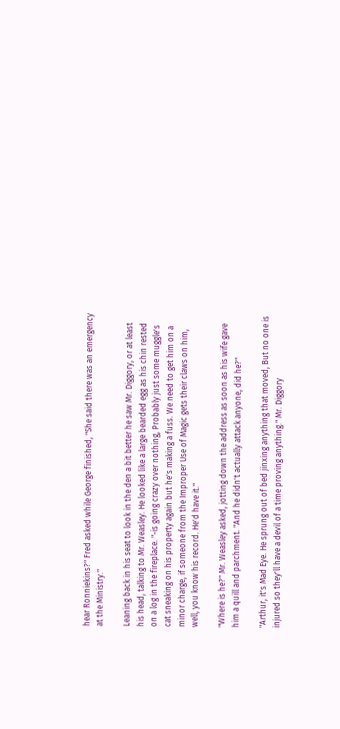hear Ronniekins?" Fred asked while George finished, "She said there was an emergency at the Ministry."

Leaning back in his seat to look in the den a bit better he saw Mr. Diggory, or at least his head, talking to Mr. Weasley. He looked like a large bearded egg as his chin rested on a log in the fireplace. "-is going crazy over nothing, Probably just some muggle's cat sneaking on his property again but he's making a fuss. We need to get him on a minor charge, if someone from the Improper Use of Magic gets their claws on him, well, you know his record. He'd have it."

"Where is he?" Mr. Weasley asked, jotting down the address as soon as his wife gave him a quill and parchment. "And he didn't actually attack anyone, did he?"

"Arthur, it's Mad Eye. He sprung out of bed jinxing anything that moved, But no one is injured so they'll have a devil of a time proving anything." Mr. Diggory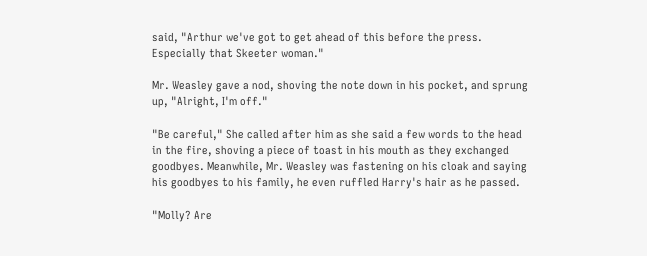said, "Arthur we've got to get ahead of this before the press. Especially that Skeeter woman."

Mr. Weasley gave a nod, shoving the note down in his pocket, and sprung up, "Alright, I'm off."

"Be careful," She called after him as she said a few words to the head in the fire, shoving a piece of toast in his mouth as they exchanged goodbyes. Meanwhile, Mr. Weasley was fastening on his cloak and saying his goodbyes to his family, he even ruffled Harry's hair as he passed.

"Molly? Are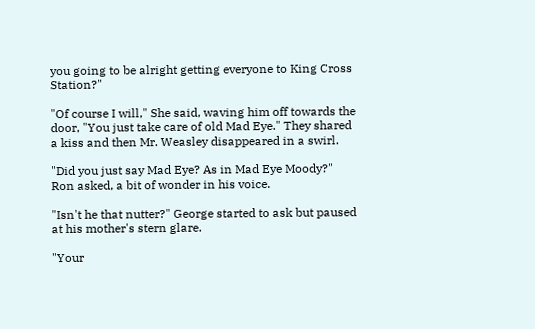you going to be alright getting everyone to King Cross Station?"

"Of course I will," She said, waving him off towards the door, "You just take care of old Mad Eye." They shared a kiss and then Mr. Weasley disappeared in a swirl.

"Did you just say Mad Eye? As in Mad Eye Moody?" Ron asked, a bit of wonder in his voice.

"Isn't he that nutter?" George started to ask but paused at his mother's stern glare.

"Your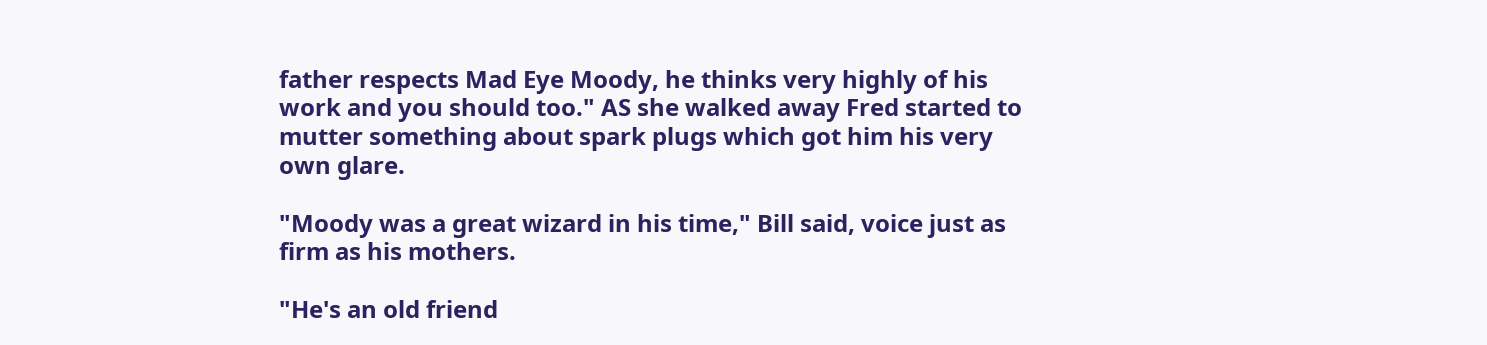father respects Mad Eye Moody, he thinks very highly of his work and you should too." AS she walked away Fred started to mutter something about spark plugs which got him his very own glare.

"Moody was a great wizard in his time," Bill said, voice just as firm as his mothers.

"He's an old friend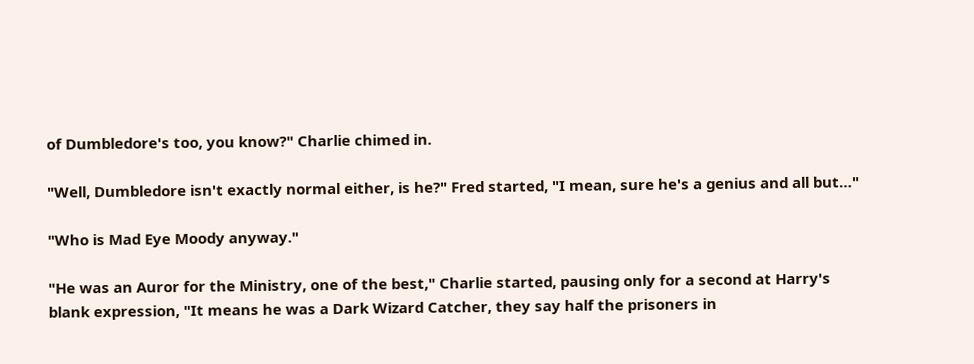of Dumbledore's too, you know?" Charlie chimed in.

"Well, Dumbledore isn't exactly normal either, is he?" Fred started, "I mean, sure he's a genius and all but…"

"Who is Mad Eye Moody anyway."

"He was an Auror for the Ministry, one of the best," Charlie started, pausing only for a second at Harry's blank expression, "It means he was a Dark Wizard Catcher, they say half the prisoners in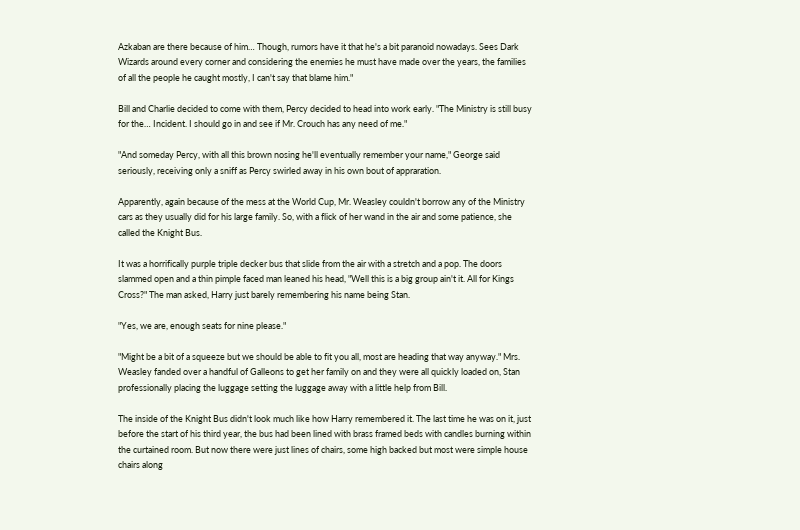Azkaban are there because of him… Though, rumors have it that he's a bit paranoid nowadays. Sees Dark Wizards around every corner and considering the enemies he must have made over the years, the families of all the people he caught mostly, I can't say that blame him."

Bill and Charlie decided to come with them, Percy decided to head into work early. "The Ministry is still busy for the… Incident. I should go in and see if Mr. Crouch has any need of me."

"And someday Percy, with all this brown nosing he'll eventually remember your name," George said seriously, receiving only a sniff as Percy swirled away in his own bout of appraration.

Apparently, again because of the mess at the World Cup, Mr. Weasley couldn't borrow any of the Ministry cars as they usually did for his large family. So, with a flick of her wand in the air and some patience, she called the Knight Bus.

It was a horrifically purple triple decker bus that slide from the air with a stretch and a pop. The doors slammed open and a thin pimple faced man leaned his head, "Well this is a big group ain't it. All for Kings Cross?" The man asked, Harry just barely remembering his name being Stan.

"Yes, we are, enough seats for nine please."

"Might be a bit of a squeeze but we should be able to fit you all, most are heading that way anyway." Mrs. Weasley fanded over a handful of Galleons to get her family on and they were all quickly loaded on, Stan professionally placing the luggage setting the luggage away with a little help from Bill.

The inside of the Knight Bus didn't look much like how Harry remembered it. The last time he was on it, just before the start of his third year, the bus had been lined with brass framed beds with candles burning within the curtained room. But now there were just lines of chairs, some high backed but most were simple house chairs along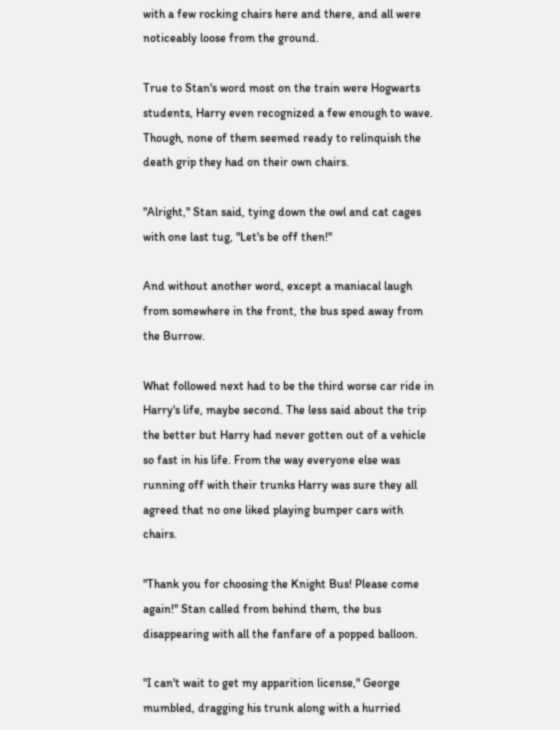with a few rocking chairs here and there, and all were noticeably loose from the ground.

True to Stan's word most on the train were Hogwarts students, Harry even recognized a few enough to wave. Though, none of them seemed ready to relinquish the death grip they had on their own chairs.

"Alright," Stan said, tying down the owl and cat cages with one last tug, "Let's be off then!"

And without another word, except a maniacal laugh from somewhere in the front, the bus sped away from the Burrow.

What followed next had to be the third worse car ride in Harry's life, maybe second. The less said about the trip the better but Harry had never gotten out of a vehicle so fast in his life. From the way everyone else was running off with their trunks Harry was sure they all agreed that no one liked playing bumper cars with chairs.

"Thank you for choosing the Knight Bus! Please come again!" Stan called from behind them, the bus disappearing with all the fanfare of a popped balloon.

"I can't wait to get my apparition license," George mumbled, dragging his trunk along with a hurried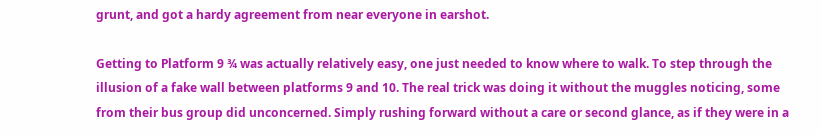grunt, and got a hardy agreement from near everyone in earshot.

Getting to Platform 9 ¾ was actually relatively easy, one just needed to know where to walk. To step through the illusion of a fake wall between platforms 9 and 10. The real trick was doing it without the muggles noticing, some from their bus group did unconcerned. Simply rushing forward without a care or second glance, as if they were in a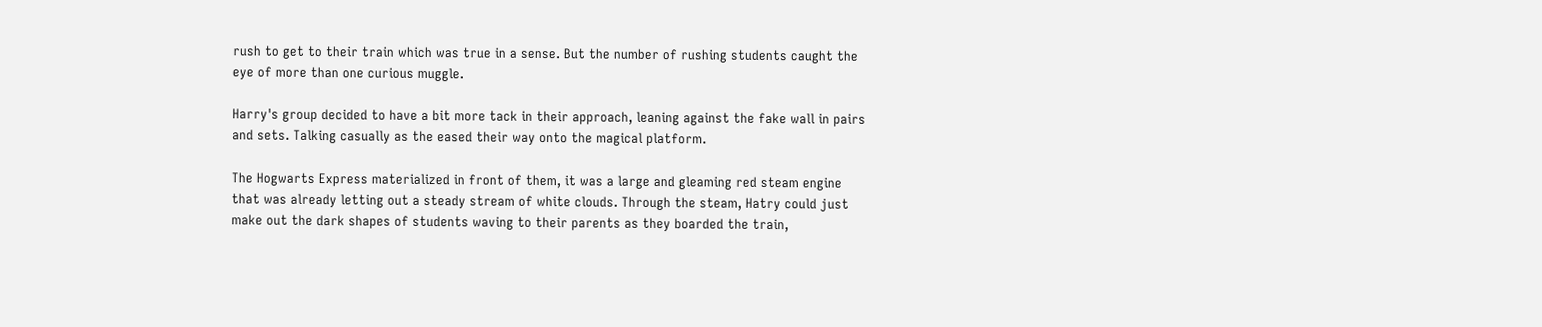rush to get to their train which was true in a sense. But the number of rushing students caught the eye of more than one curious muggle.

Harry's group decided to have a bit more tack in their approach, leaning against the fake wall in pairs and sets. Talking casually as the eased their way onto the magical platform.

The Hogwarts Express materialized in front of them, it was a large and gleaming red steam engine that was already letting out a steady stream of white clouds. Through the steam, Hatry could just make out the dark shapes of students waving to their parents as they boarded the train,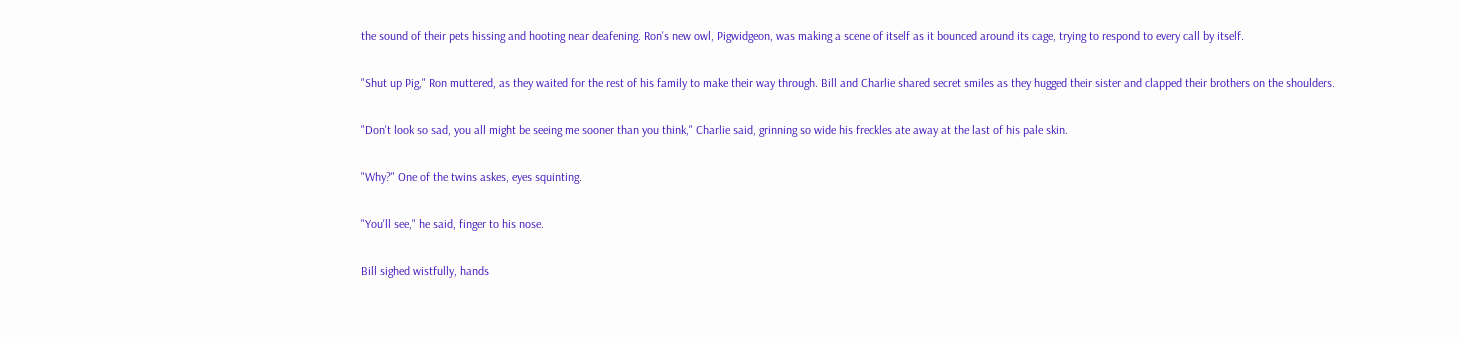the sound of their pets hissing and hooting near deafening. Ron's new owl, Pigwidgeon, was making a scene of itself as it bounced around its cage, trying to respond to every call by itself.

"Shut up Pig," Ron muttered, as they waited for the rest of his family to make their way through. Bill and Charlie shared secret smiles as they hugged their sister and clapped their brothers on the shoulders.

"Don't look so sad, you all might be seeing me sooner than you think," Charlie said, grinning so wide his freckles ate away at the last of his pale skin.

"Why?" One of the twins askes, eyes squinting.

"You'll see," he said, finger to his nose.

Bill sighed wistfully, hands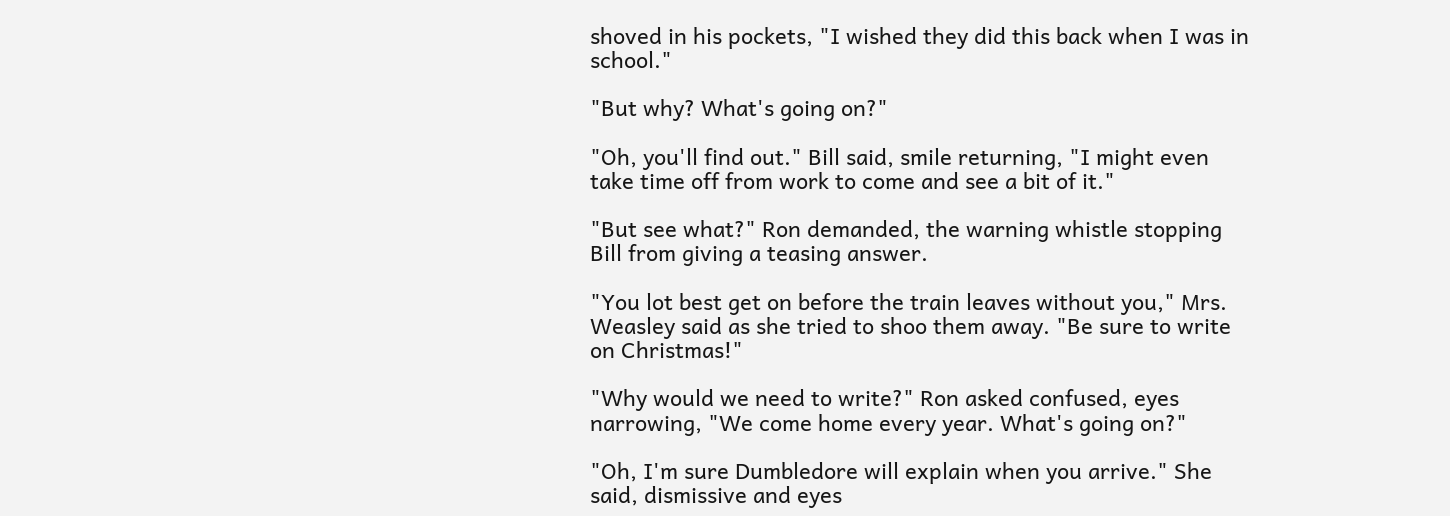shoved in his pockets, "I wished they did this back when I was in school."

"But why? What's going on?"

"Oh, you'll find out." Bill said, smile returning, "I might even take time off from work to come and see a bit of it."

"But see what?" Ron demanded, the warning whistle stopping Bill from giving a teasing answer.

"You lot best get on before the train leaves without you," Mrs. Weasley said as she tried to shoo them away. "Be sure to write on Christmas!"

"Why would we need to write?" Ron asked confused, eyes narrowing, "We come home every year. What's going on?"

"Oh, I'm sure Dumbledore will explain when you arrive." She said, dismissive and eyes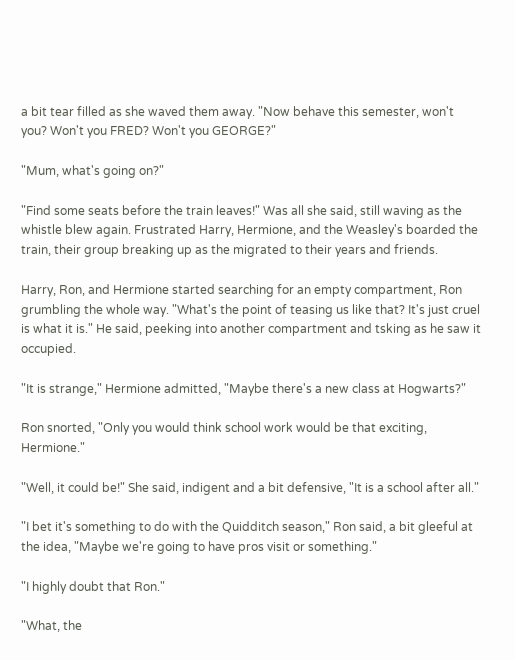a bit tear filled as she waved them away. "Now behave this semester, won't you? Won't you FRED? Won't you GEORGE?"

"Mum, what's going on?"

"Find some seats before the train leaves!" Was all she said, still waving as the whistle blew again. Frustrated Harry, Hermione, and the Weasley's boarded the train, their group breaking up as the migrated to their years and friends.

Harry, Ron, and Hermione started searching for an empty compartment, Ron grumbling the whole way. "What's the point of teasing us like that? It's just cruel is what it is." He said, peeking into another compartment and tsking as he saw it occupied.

"It is strange," Hermione admitted, "Maybe there's a new class at Hogwarts?"

Ron snorted, "Only you would think school work would be that exciting, Hermione."

"Well, it could be!" She said, indigent and a bit defensive, "It is a school after all."

"I bet it's something to do with the Quidditch season," Ron said, a bit gleeful at the idea, "Maybe we're going to have pros visit or something."

"I highly doubt that Ron."

"What, the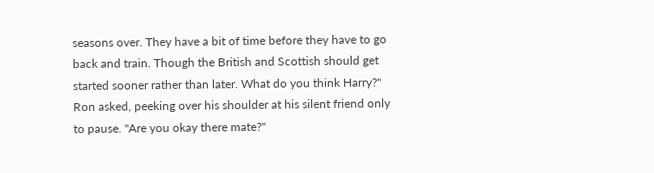seasons over. They have a bit of time before they have to go back and train. Though the British and Scottish should get started sooner rather than later. What do you think Harry?" Ron asked, peeking over his shoulder at his silent friend only to pause. "Are you okay there mate?"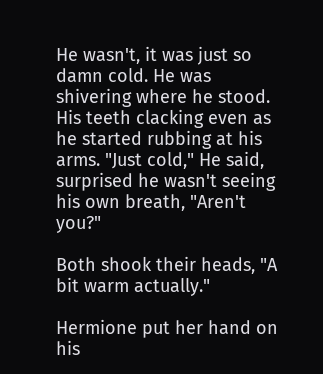He wasn't, it was just so damn cold. He was shivering where he stood. His teeth clacking even as he started rubbing at his arms. "Just cold," He said, surprised he wasn't seeing his own breath, "Aren't you?"

Both shook their heads, "A bit warm actually."

Hermione put her hand on his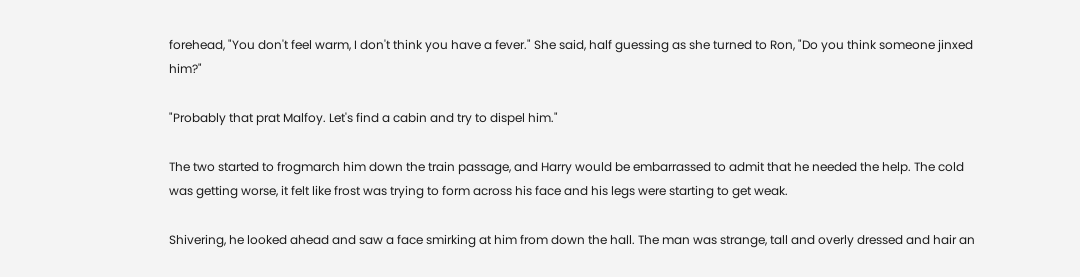forehead, "You don't feel warm, I don't think you have a fever." She said, half guessing as she turned to Ron, "Do you think someone jinxed him?"

"Probably that prat Malfoy. Let's find a cabin and try to dispel him."

The two started to frogmarch him down the train passage, and Harry would be embarrassed to admit that he needed the help. The cold was getting worse, it felt like frost was trying to form across his face and his legs were starting to get weak.

Shivering, he looked ahead and saw a face smirking at him from down the hall. The man was strange, tall and overly dressed and hair an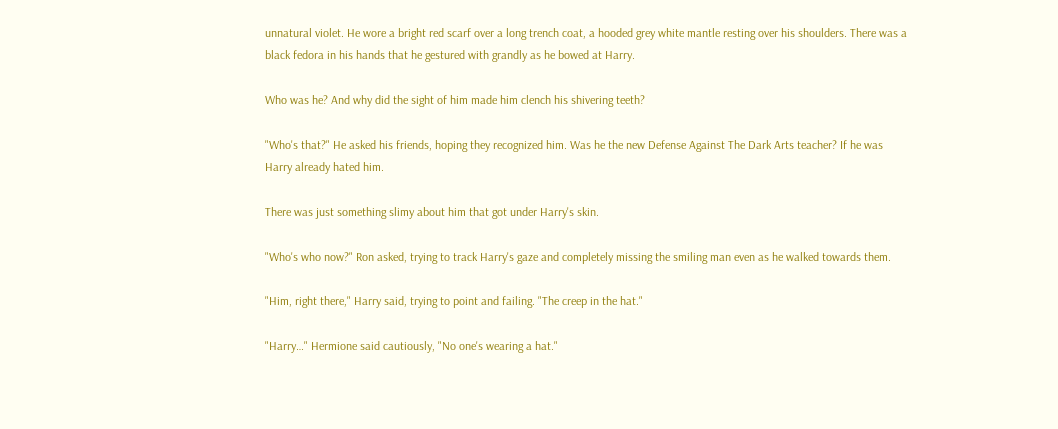unnatural violet. He wore a bright red scarf over a long trench coat, a hooded grey white mantle resting over his shoulders. There was a black fedora in his hands that he gestured with grandly as he bowed at Harry.

Who was he? And why did the sight of him made him clench his shivering teeth?

"Who's that?" He asked his friends, hoping they recognized him. Was he the new Defense Against The Dark Arts teacher? If he was Harry already hated him.

There was just something slimy about him that got under Harry's skin.

"Who's who now?" Ron asked, trying to track Harry's gaze and completely missing the smiling man even as he walked towards them.

"Him, right there," Harry said, trying to point and failing. "The creep in the hat."

"Harry…" Hermione said cautiously, "No one's wearing a hat."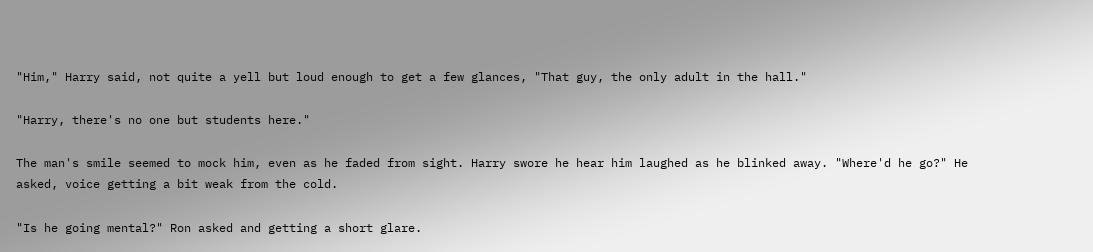"Him," Harry said, not quite a yell but loud enough to get a few glances, "That guy, the only adult in the hall."

"Harry, there's no one but students here."

The man's smile seemed to mock him, even as he faded from sight. Harry swore he hear him laughed as he blinked away. "Where'd he go?" He asked, voice getting a bit weak from the cold.

"Is he going mental?" Ron asked and getting a short glare.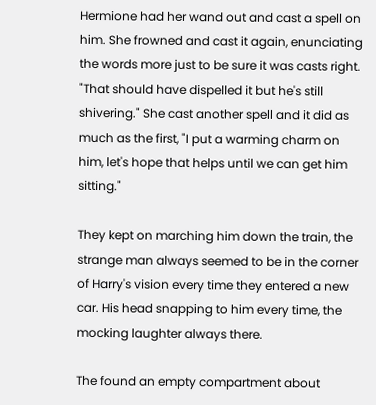Hermione had her wand out and cast a spell on him. She frowned and cast it again, enunciating the words more just to be sure it was casts right. "That should have dispelled it but he's still shivering." She cast another spell and it did as much as the first, "I put a warming charm on him, let's hope that helps until we can get him sitting."

They kept on marching him down the train, the strange man always seemed to be in the corner of Harry's vision every time they entered a new car. His head snapping to him every time, the mocking laughter always there.

The found an empty compartment about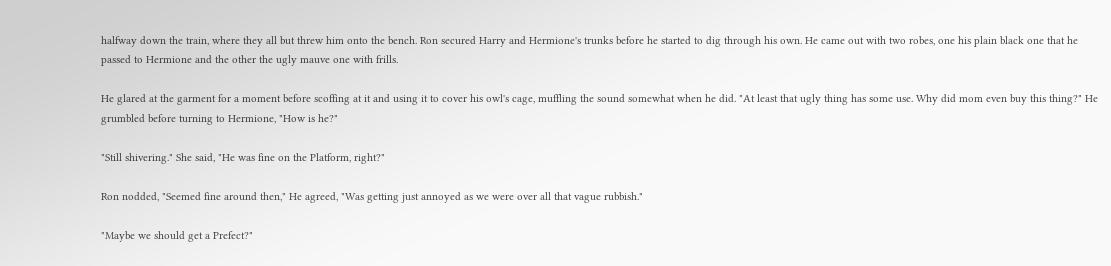halfway down the train, where they all but threw him onto the bench. Ron secured Harry and Hermione's trunks before he started to dig through his own. He came out with two robes, one his plain black one that he passed to Hermione and the other the ugly mauve one with frills.

He glared at the garment for a moment before scoffing at it and using it to cover his owl's cage, muffling the sound somewhat when he did. "At least that ugly thing has some use. Why did mom even buy this thing?" He grumbled before turning to Hermione, "How is he?"

"Still shivering." She said, "He was fine on the Platform, right?"

Ron nodded, "Seemed fine around then," He agreed, "Was getting just annoyed as we were over all that vague rubbish."

"Maybe we should get a Prefect?"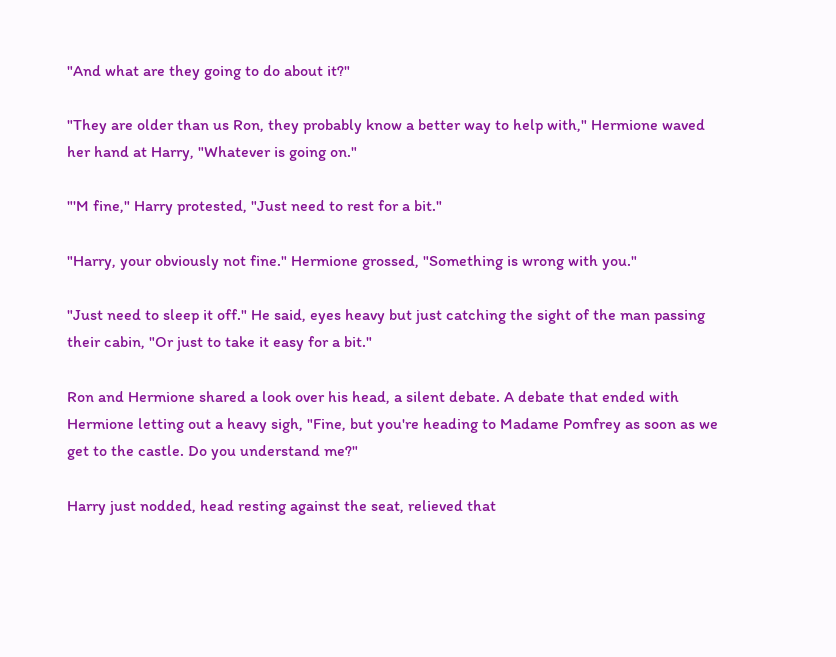"And what are they going to do about it?"

"They are older than us Ron, they probably know a better way to help with," Hermione waved her hand at Harry, "Whatever is going on."

"'M fine," Harry protested, "Just need to rest for a bit."

"Harry, your obviously not fine." Hermione grossed, "Something is wrong with you."

"Just need to sleep it off." He said, eyes heavy but just catching the sight of the man passing their cabin, "Or just to take it easy for a bit."

Ron and Hermione shared a look over his head, a silent debate. A debate that ended with Hermione letting out a heavy sigh, "Fine, but you're heading to Madame Pomfrey as soon as we get to the castle. Do you understand me?"

Harry just nodded, head resting against the seat, relieved that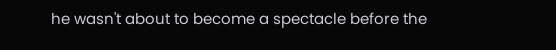he wasn't about to become a spectacle before the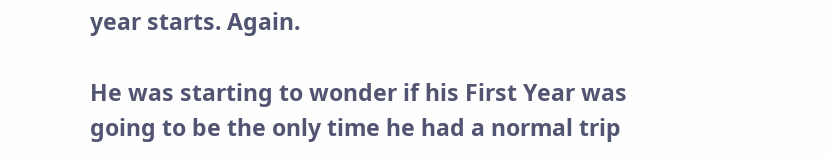year starts. Again.

He was starting to wonder if his First Year was going to be the only time he had a normal trip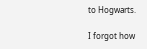to Hogwarts.

I forgot how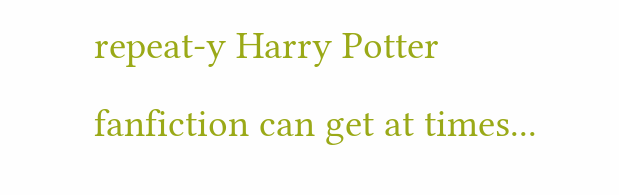repeat-y Harry Potter fanfiction can get at times...